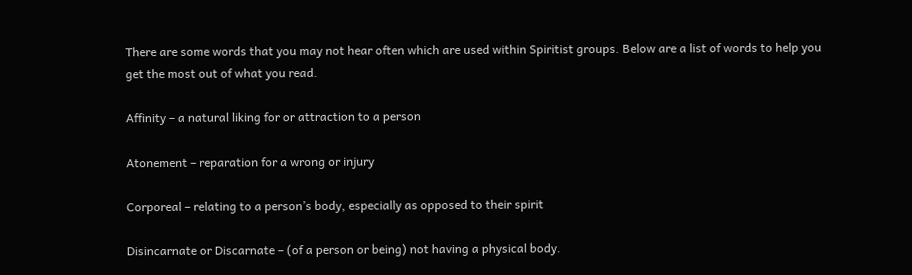There are some words that you may not hear often which are used within Spiritist groups. Below are a list of words to help you get the most out of what you read.

Affinity – a natural liking for or attraction to a person

Atonement – reparation for a wrong or injury

Corporeal – relating to a person’s body, especially as opposed to their spirit

Disincarnate or Discarnate – (of a person or being) not having a physical body.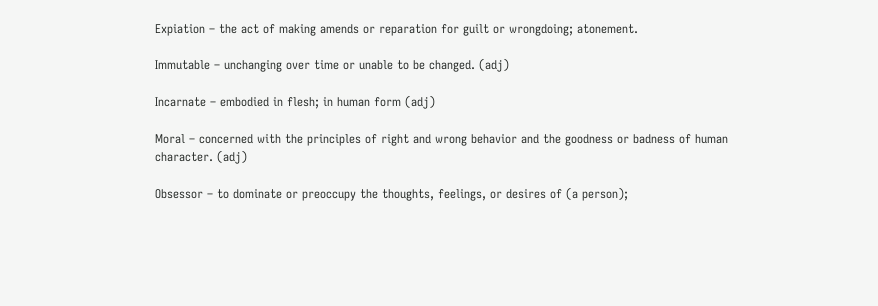Expiation – the act of making amends or reparation for guilt or wrongdoing; atonement.

Immutable – unchanging over time or unable to be changed. (adj)

Incarnate – embodied in flesh; in human form (adj)

Moral – concerned with the principles of right and wrong behavior and the goodness or badness of human character. (adj)

Obsessor – to dominate or preoccupy the thoughts, feelings, or desires of (a person);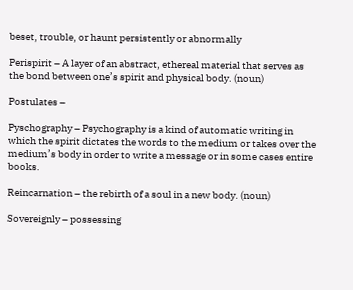beset, trouble, or haunt persistently or abnormally

Perispirit – A layer of an abstract, ethereal material that serves as the bond between one’s spirit and physical body. (noun)

Postulates –

Pyschography – Psychography is a kind of automatic writing in which the spirit dictates the words to the medium or takes over the medium’s body in order to write a message or in some cases entire books.

Reincarnation – the rebirth of a soul in a new body. (noun)

Sovereignly – possessing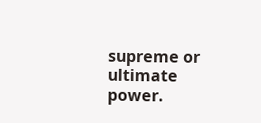supreme or ultimate power.